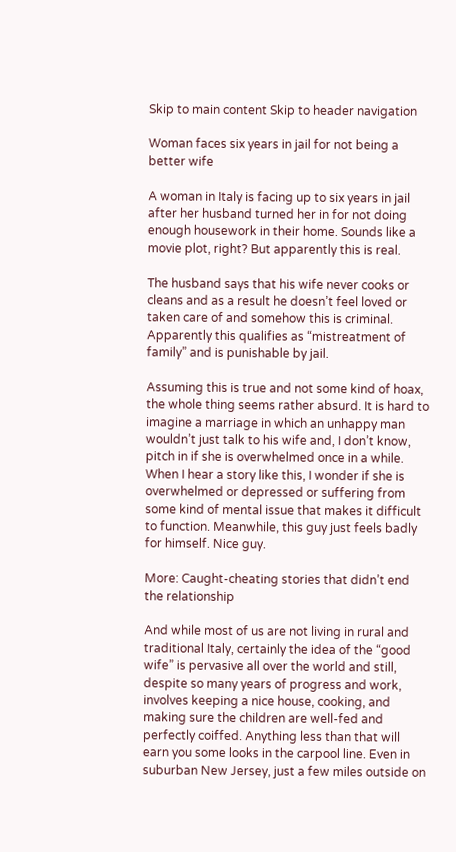Skip to main content Skip to header navigation

Woman faces six years in jail for not being a better wife

A woman in Italy is facing up to six years in jail after her husband turned her in for not doing enough housework in their home. Sounds like a movie plot, right? But apparently this is real.

The husband says that his wife never cooks or cleans and as a result he doesn’t feel loved or taken care of and somehow this is criminal. Apparently this qualifies as “mistreatment of family” and is punishable by jail.

Assuming this is true and not some kind of hoax, the whole thing seems rather absurd. It is hard to imagine a marriage in which an unhappy man wouldn’t just talk to his wife and, I don’t know, pitch in if she is overwhelmed once in a while. When I hear a story like this, I wonder if she is overwhelmed or depressed or suffering from some kind of mental issue that makes it difficult to function. Meanwhile, this guy just feels badly for himself. Nice guy.

More: Caught-cheating stories that didn’t end the relationship

And while most of us are not living in rural and traditional Italy, certainly the idea of the “good wife” is pervasive all over the world and still, despite so many years of progress and work, involves keeping a nice house, cooking, and making sure the children are well-fed and perfectly coiffed. Anything less than that will earn you some looks in the carpool line. Even in suburban New Jersey, just a few miles outside on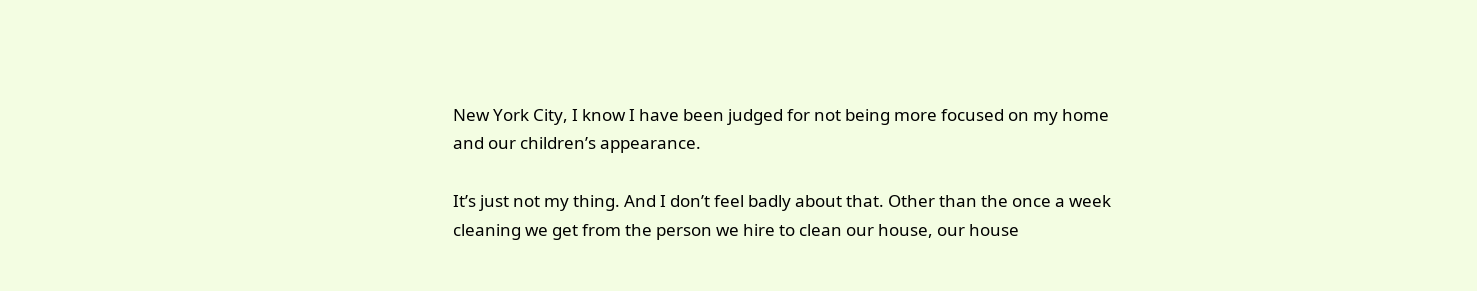New York City, I know I have been judged for not being more focused on my home and our children’s appearance.

It’s just not my thing. And I don’t feel badly about that. Other than the once a week cleaning we get from the person we hire to clean our house, our house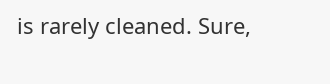is rarely cleaned. Sure,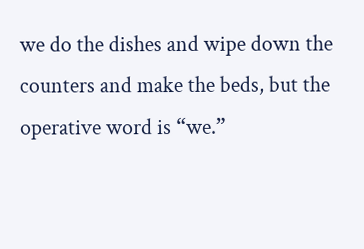we do the dishes and wipe down the counters and make the beds, but the operative word is “we.”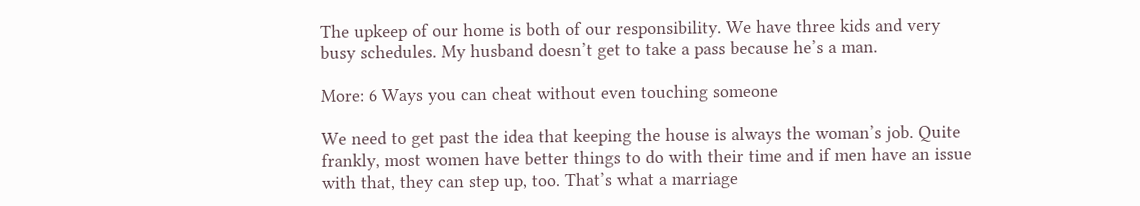The upkeep of our home is both of our responsibility. We have three kids and very busy schedules. My husband doesn’t get to take a pass because he’s a man.

More: 6 Ways you can cheat without even touching someone

We need to get past the idea that keeping the house is always the woman’s job. Quite frankly, most women have better things to do with their time and if men have an issue with that, they can step up, too. That’s what a marriage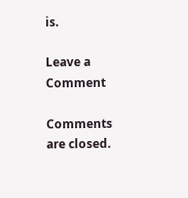is.

Leave a Comment

Comments are closed.